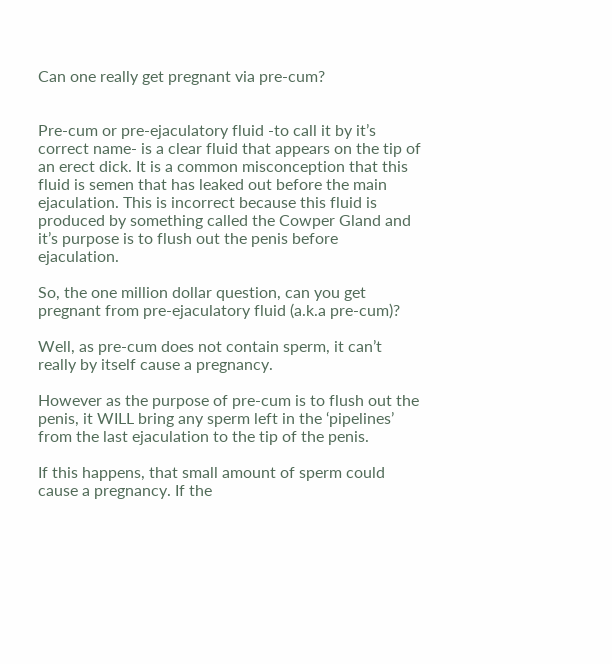Can one really get pregnant via pre-cum?


Pre-cum or pre-ejaculatory fluid -to call it by it’s correct name- is a clear fluid that appears on the tip of an erect dick. It is a common misconception that this fluid is semen that has leaked out before the main ejaculation. This is incorrect because this fluid is produced by something called the Cowper Gland and it’s purpose is to flush out the penis before ejaculation.

So, the one million dollar question, can you get pregnant from pre-ejaculatory fluid (a.k.a pre-cum)?

Well, as pre-cum does not contain sperm, it can’t really by itself cause a pregnancy.

However as the purpose of pre-cum is to flush out the penis, it WILL bring any sperm left in the ‘pipelines’ from the last ejaculation to the tip of the penis.

If this happens, that small amount of sperm could cause a pregnancy. If the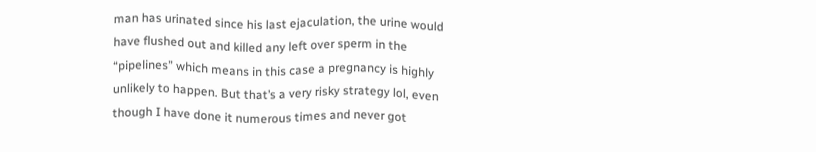man has urinated since his last ejaculation, the urine would have flushed out and killed any left over sperm in the “pipelines” which means in this case a pregnancy is highly unlikely to happen. But that’s a very risky strategy lol, even though I have done it numerous times and never got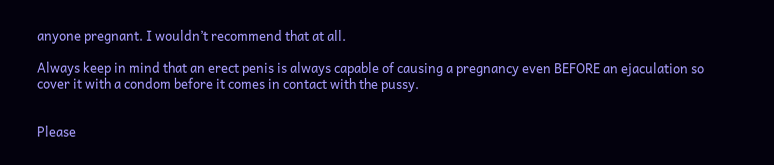anyone pregnant. I wouldn’t recommend that at all.

Always keep in mind that an erect penis is always capable of causing a pregnancy even BEFORE an ejaculation so cover it with a condom before it comes in contact with the pussy.


Please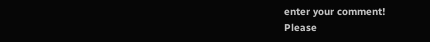enter your comment!
Please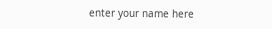enter your name here